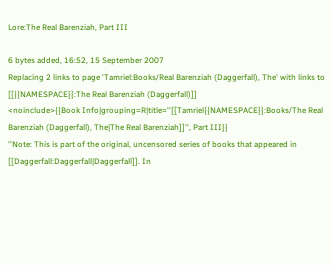Lore:The Real Barenziah, Part III

6 bytes added, 16:52, 15 September 2007
Replacing 2 links to page 'Tamriel:Books/Real Barenziah (Daggerfall), The' with links to [[{{NAMESPACE}}:The Real Barenziah (Daggerfall)]]
<noinclude>{{Book Info|grouping=R|title=''[[Tamriel{{NAMESPACE}}:Books/The Real Barenziah (Daggerfall), The|The Real Barenziah]]'', Part III}}
''Note: This is part of the original, uncensored series of books that appeared in [[Daggerfall:Daggerfall|Daggerfall]]. In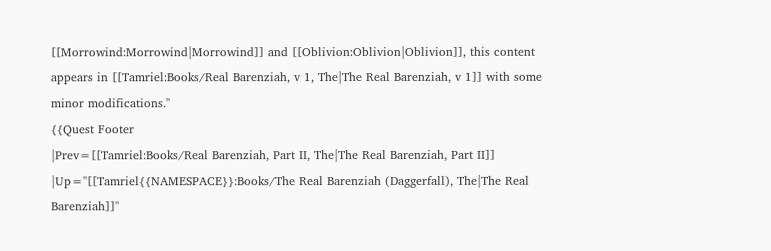[[Morrowind:Morrowind|Morrowind]] and [[Oblivion:Oblivion|Oblivion]], this content appears in [[Tamriel:Books/Real Barenziah, v 1, The|The Real Barenziah, v 1]] with some minor modifications.''
{{Quest Footer
|Prev=[[Tamriel:Books/Real Barenziah, Part II, The|The Real Barenziah, Part II]]
|Up=''[[Tamriel{{NAMESPACE}}:Books/The Real Barenziah (Daggerfall), The|The Real Barenziah]]''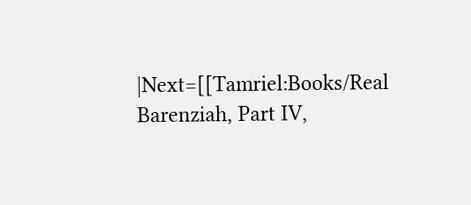|Next=[[Tamriel:Books/Real Barenziah, Part IV,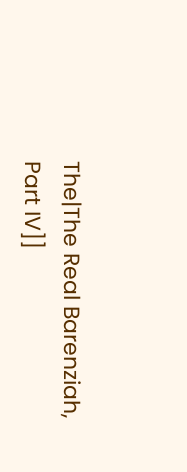The|The Real Barenziah, Part IV]]